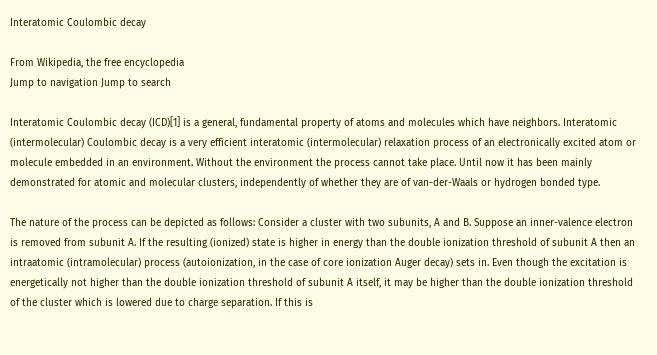Interatomic Coulombic decay

From Wikipedia, the free encyclopedia
Jump to navigation Jump to search

Interatomic Coulombic decay (ICD)[1] is a general, fundamental property of atoms and molecules which have neighbors. Interatomic (intermolecular) Coulombic decay is a very efficient interatomic (intermolecular) relaxation process of an electronically excited atom or molecule embedded in an environment. Without the environment the process cannot take place. Until now it has been mainly demonstrated for atomic and molecular clusters, independently of whether they are of van-der-Waals or hydrogen bonded type.

The nature of the process can be depicted as follows: Consider a cluster with two subunits, A and B. Suppose an inner-valence electron is removed from subunit A. If the resulting (ionized) state is higher in energy than the double ionization threshold of subunit A then an intraatomic (intramolecular) process (autoionization, in the case of core ionization Auger decay) sets in. Even though the excitation is energetically not higher than the double ionization threshold of subunit A itself, it may be higher than the double ionization threshold of the cluster which is lowered due to charge separation. If this is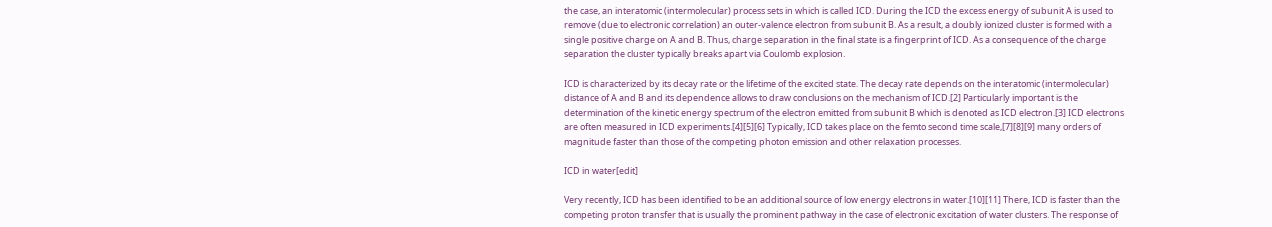the case, an interatomic (intermolecular) process sets in which is called ICD. During the ICD the excess energy of subunit A is used to remove (due to electronic correlation) an outer-valence electron from subunit B. As a result, a doubly ionized cluster is formed with a single positive charge on A and B. Thus, charge separation in the final state is a fingerprint of ICD. As a consequence of the charge separation the cluster typically breaks apart via Coulomb explosion.

ICD is characterized by its decay rate or the lifetime of the excited state. The decay rate depends on the interatomic (intermolecular) distance of A and B and its dependence allows to draw conclusions on the mechanism of ICD.[2] Particularly important is the determination of the kinetic energy spectrum of the electron emitted from subunit B which is denoted as ICD electron.[3] ICD electrons are often measured in ICD experiments.[4][5][6] Typically, ICD takes place on the femto second time scale,[7][8][9] many orders of magnitude faster than those of the competing photon emission and other relaxation processes.

ICD in water[edit]

Very recently, ICD has been identified to be an additional source of low energy electrons in water.[10][11] There, ICD is faster than the competing proton transfer that is usually the prominent pathway in the case of electronic excitation of water clusters. The response of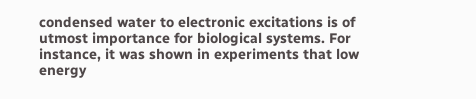condensed water to electronic excitations is of utmost importance for biological systems. For instance, it was shown in experiments that low energy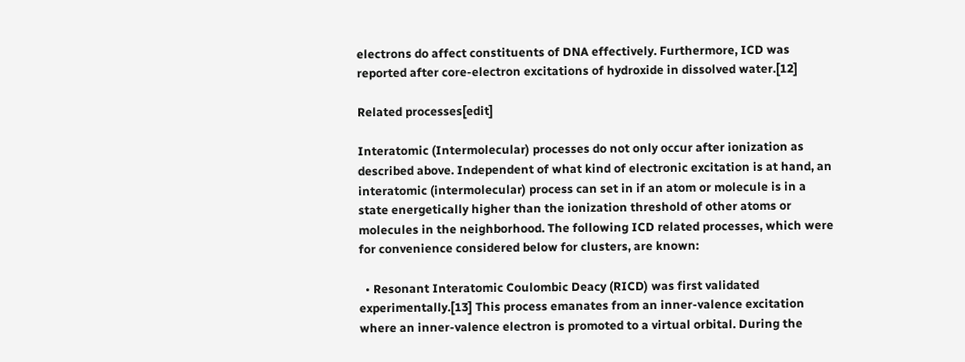electrons do affect constituents of DNA effectively. Furthermore, ICD was reported after core-electron excitations of hydroxide in dissolved water.[12]

Related processes[edit]

Interatomic (Intermolecular) processes do not only occur after ionization as described above. Independent of what kind of electronic excitation is at hand, an interatomic (intermolecular) process can set in if an atom or molecule is in a state energetically higher than the ionization threshold of other atoms or molecules in the neighborhood. The following ICD related processes, which were for convenience considered below for clusters, are known:

  • Resonant Interatomic Coulombic Deacy (RICD) was first validated experimentally.[13] This process emanates from an inner-valence excitation where an inner-valence electron is promoted to a virtual orbital. During the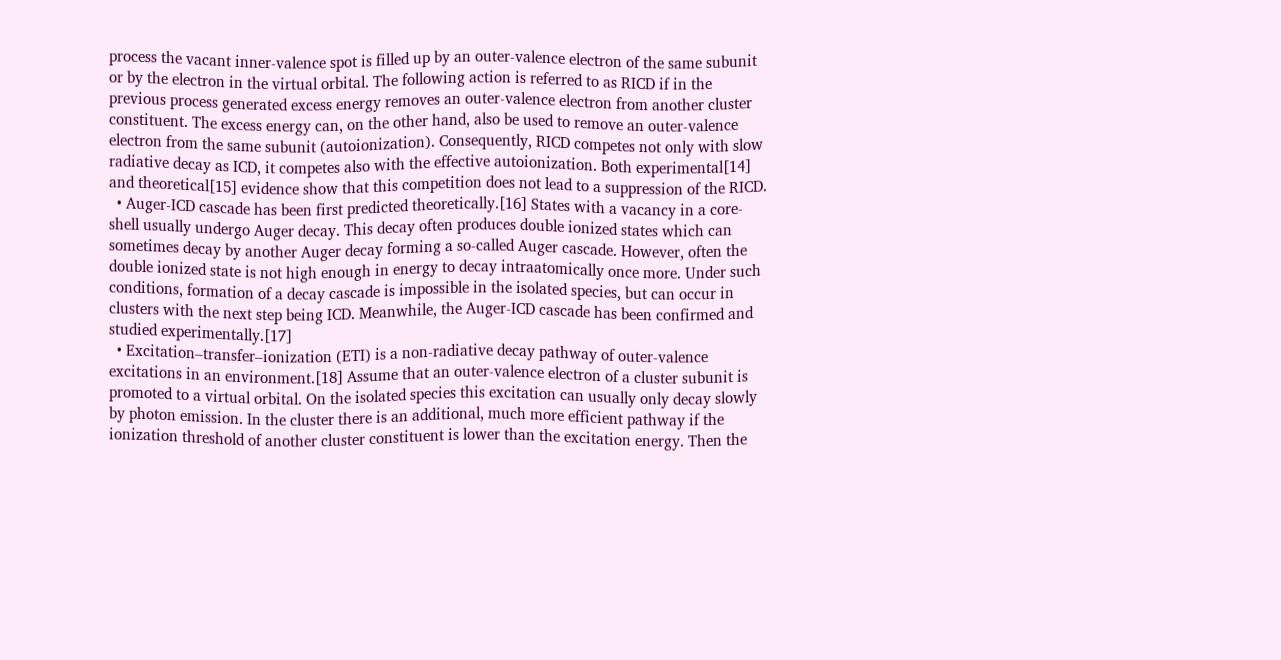process the vacant inner-valence spot is filled up by an outer-valence electron of the same subunit or by the electron in the virtual orbital. The following action is referred to as RICD if in the previous process generated excess energy removes an outer-valence electron from another cluster constituent. The excess energy can, on the other hand, also be used to remove an outer-valence electron from the same subunit (autoionization). Consequently, RICD competes not only with slow radiative decay as ICD, it competes also with the effective autoionization. Both experimental[14] and theoretical[15] evidence show that this competition does not lead to a suppression of the RICD.
  • Auger-ICD cascade has been first predicted theoretically.[16] States with a vacancy in a core-shell usually undergo Auger decay. This decay often produces double ionized states which can sometimes decay by another Auger decay forming a so-called Auger cascade. However, often the double ionized state is not high enough in energy to decay intraatomically once more. Under such conditions, formation of a decay cascade is impossible in the isolated species, but can occur in clusters with the next step being ICD. Meanwhile, the Auger-ICD cascade has been confirmed and studied experimentally.[17]
  • Excitation–transfer–ionization (ETI) is a non-radiative decay pathway of outer-valence excitations in an environment.[18] Assume that an outer-valence electron of a cluster subunit is promoted to a virtual orbital. On the isolated species this excitation can usually only decay slowly by photon emission. In the cluster there is an additional, much more efficient pathway if the ionization threshold of another cluster constituent is lower than the excitation energy. Then the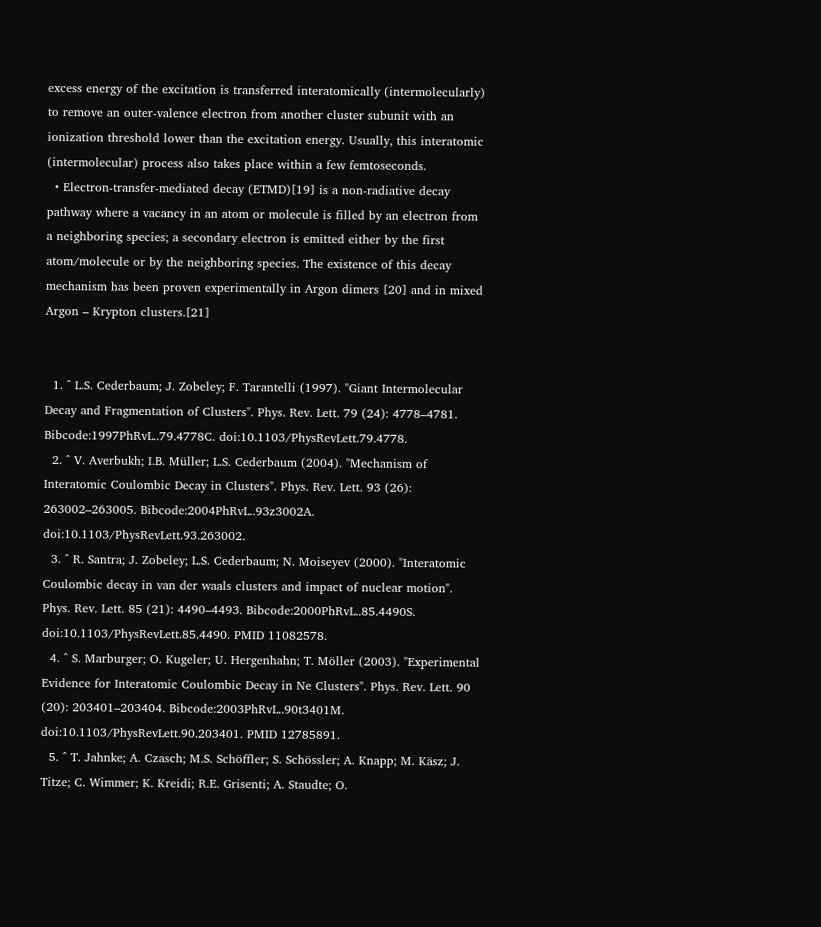excess energy of the excitation is transferred interatomically (intermolecularly) to remove an outer-valence electron from another cluster subunit with an ionization threshold lower than the excitation energy. Usually, this interatomic (intermolecular) process also takes place within a few femtoseconds.
  • Electron-transfer-mediated decay (ETMD)[19] is a non-radiative decay pathway where a vacancy in an atom or molecule is filled by an electron from a neighboring species; a secondary electron is emitted either by the first atom/molecule or by the neighboring species. The existence of this decay mechanism has been proven experimentally in Argon dimers [20] and in mixed Argon – Krypton clusters.[21]


  1. ^ L.S. Cederbaum; J. Zobeley; F. Tarantelli (1997). "Giant Intermolecular Decay and Fragmentation of Clusters". Phys. Rev. Lett. 79 (24): 4778–4781. Bibcode:1997PhRvL..79.4778C. doi:10.1103/PhysRevLett.79.4778.
  2. ^ V. Averbukh; I.B. Müller; L.S. Cederbaum (2004). "Mechanism of Interatomic Coulombic Decay in Clusters". Phys. Rev. Lett. 93 (26): 263002–263005. Bibcode:2004PhRvL..93z3002A. doi:10.1103/PhysRevLett.93.263002.
  3. ^ R. Santra; J. Zobeley; L.S. Cederbaum; N. Moiseyev (2000). "Interatomic Coulombic decay in van der waals clusters and impact of nuclear motion". Phys. Rev. Lett. 85 (21): 4490–4493. Bibcode:2000PhRvL..85.4490S. doi:10.1103/PhysRevLett.85.4490. PMID 11082578.
  4. ^ S. Marburger; O. Kugeler; U. Hergenhahn; T. Möller (2003). "Experimental Evidence for Interatomic Coulombic Decay in Ne Clusters". Phys. Rev. Lett. 90 (20): 203401–203404. Bibcode:2003PhRvL..90t3401M. doi:10.1103/PhysRevLett.90.203401. PMID 12785891.
  5. ^ T. Jahnke; A. Czasch; M.S. Schöffler; S. Schössler; A. Knapp; M. Käsz; J. Titze; C. Wimmer; K. Kreidi; R.E. Grisenti; A. Staudte; O.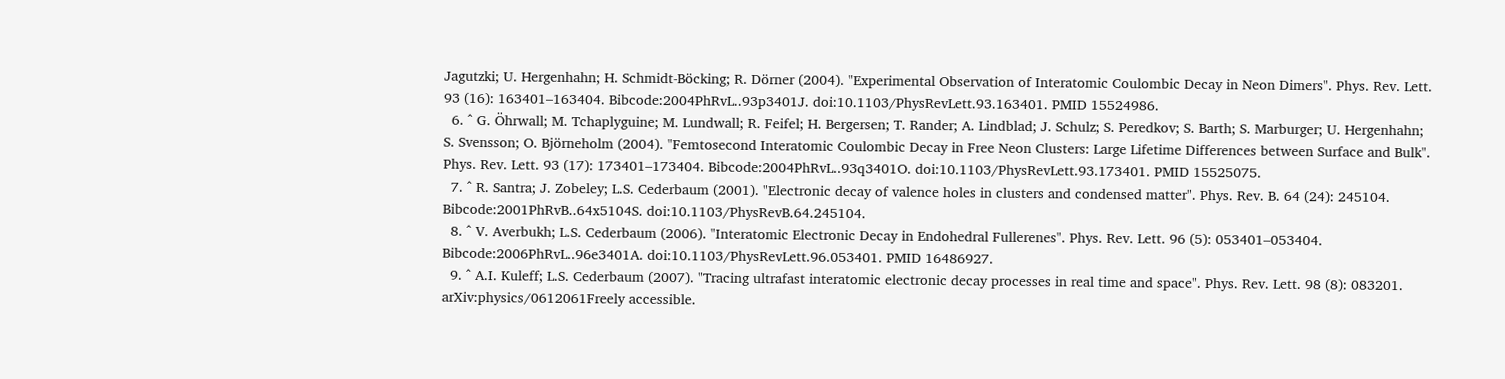Jagutzki; U. Hergenhahn; H. Schmidt-Böcking; R. Dörner (2004). "Experimental Observation of Interatomic Coulombic Decay in Neon Dimers". Phys. Rev. Lett. 93 (16): 163401–163404. Bibcode:2004PhRvL..93p3401J. doi:10.1103/PhysRevLett.93.163401. PMID 15524986.
  6. ^ G. Öhrwall; M. Tchaplyguine; M. Lundwall; R. Feifel; H. Bergersen; T. Rander; A. Lindblad; J. Schulz; S. Peredkov; S. Barth; S. Marburger; U. Hergenhahn; S. Svensson; O. Björneholm (2004). "Femtosecond Interatomic Coulombic Decay in Free Neon Clusters: Large Lifetime Differences between Surface and Bulk". Phys. Rev. Lett. 93 (17): 173401–173404. Bibcode:2004PhRvL..93q3401O. doi:10.1103/PhysRevLett.93.173401. PMID 15525075.
  7. ^ R. Santra; J. Zobeley; L.S. Cederbaum (2001). "Electronic decay of valence holes in clusters and condensed matter". Phys. Rev. B. 64 (24): 245104. Bibcode:2001PhRvB..64x5104S. doi:10.1103/PhysRevB.64.245104.
  8. ^ V. Averbukh; L.S. Cederbaum (2006). "Interatomic Electronic Decay in Endohedral Fullerenes". Phys. Rev. Lett. 96 (5): 053401–053404. Bibcode:2006PhRvL..96e3401A. doi:10.1103/PhysRevLett.96.053401. PMID 16486927.
  9. ^ A.I. Kuleff; L.S. Cederbaum (2007). "Tracing ultrafast interatomic electronic decay processes in real time and space". Phys. Rev. Lett. 98 (8): 083201. arXiv:physics/0612061Freely accessible.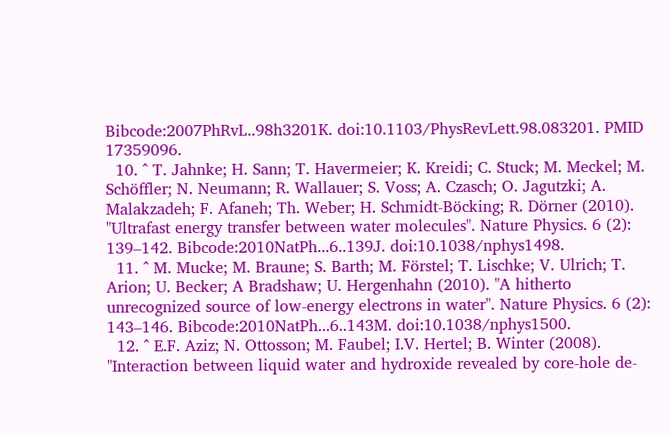Bibcode:2007PhRvL..98h3201K. doi:10.1103/PhysRevLett.98.083201. PMID 17359096.
  10. ^ T. Jahnke; H. Sann; T. Havermeier; K. Kreidi; C. Stuck; M. Meckel; M. Schöffler; N. Neumann; R. Wallauer; S. Voss; A. Czasch; O. Jagutzki; A. Malakzadeh; F. Afaneh; Th. Weber; H. Schmidt-Böcking; R. Dörner (2010). "Ultrafast energy transfer between water molecules". Nature Physics. 6 (2): 139–142. Bibcode:2010NatPh...6..139J. doi:10.1038/nphys1498.
  11. ^ M. Mucke; M. Braune; S. Barth; M. Förstel; T. Lischke; V. Ulrich; T. Arion; U. Becker; A Bradshaw; U. Hergenhahn (2010). "A hitherto unrecognized source of low-energy electrons in water". Nature Physics. 6 (2): 143–146. Bibcode:2010NatPh...6..143M. doi:10.1038/nphys1500.
  12. ^ E.F. Aziz; N. Ottosson; M. Faubel; I.V. Hertel; B. Winter (2008). "Interaction between liquid water and hydroxide revealed by core-hole de-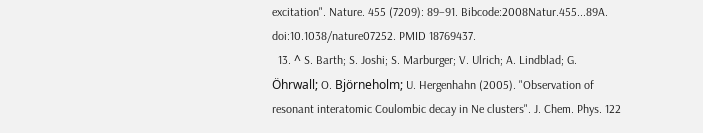excitation". Nature. 455 (7209): 89–91. Bibcode:2008Natur.455...89A. doi:10.1038/nature07252. PMID 18769437.
  13. ^ S. Barth; S. Joshi; S. Marburger; V. Ulrich; A. Lindblad; G. Öhrwall; O. Björneholm; U. Hergenhahn (2005). "Observation of resonant interatomic Coulombic decay in Ne clusters". J. Chem. Phys. 122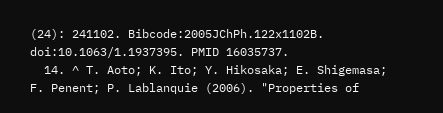(24): 241102. Bibcode:2005JChPh.122x1102B. doi:10.1063/1.1937395. PMID 16035737.
  14. ^ T. Aoto; K. Ito; Y. Hikosaka; E. Shigemasa; F. Penent; P. Lablanquie (2006). "Properties of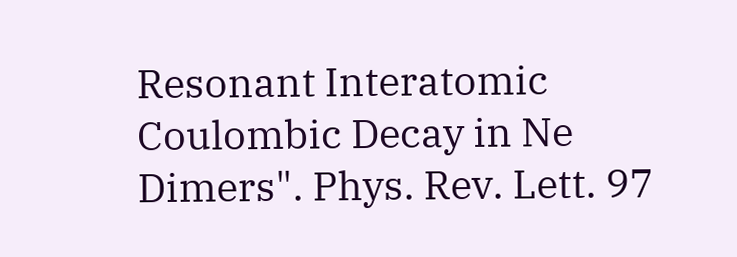Resonant Interatomic Coulombic Decay in Ne Dimers". Phys. Rev. Lett. 97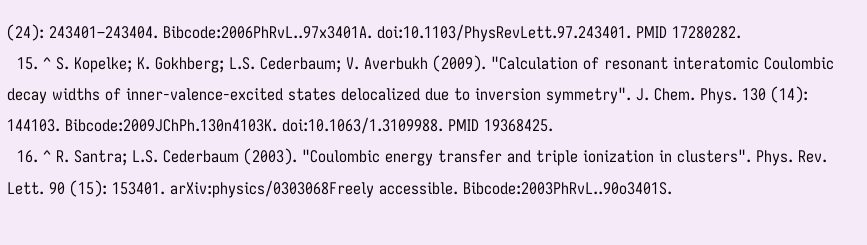(24): 243401–243404. Bibcode:2006PhRvL..97x3401A. doi:10.1103/PhysRevLett.97.243401. PMID 17280282.
  15. ^ S. Kopelke; K. Gokhberg; L.S. Cederbaum; V. Averbukh (2009). "Calculation of resonant interatomic Coulombic decay widths of inner-valence-excited states delocalized due to inversion symmetry". J. Chem. Phys. 130 (14): 144103. Bibcode:2009JChPh.130n4103K. doi:10.1063/1.3109988. PMID 19368425.
  16. ^ R. Santra; L.S. Cederbaum (2003). "Coulombic energy transfer and triple ionization in clusters". Phys. Rev. Lett. 90 (15): 153401. arXiv:physics/0303068Freely accessible. Bibcode:2003PhRvL..90o3401S.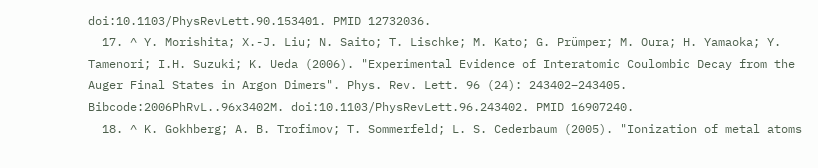doi:10.1103/PhysRevLett.90.153401. PMID 12732036.
  17. ^ Y. Morishita; X.-J. Liu; N. Saito; T. Lischke; M. Kato; G. Prümper; M. Oura; H. Yamaoka; Y. Tamenori; I.H. Suzuki; K. Ueda (2006). "Experimental Evidence of Interatomic Coulombic Decay from the Auger Final States in Argon Dimers". Phys. Rev. Lett. 96 (24): 243402–243405. Bibcode:2006PhRvL..96x3402M. doi:10.1103/PhysRevLett.96.243402. PMID 16907240.
  18. ^ K. Gokhberg; A. B. Trofimov; T. Sommerfeld; L. S. Cederbaum (2005). "Ionization of metal atoms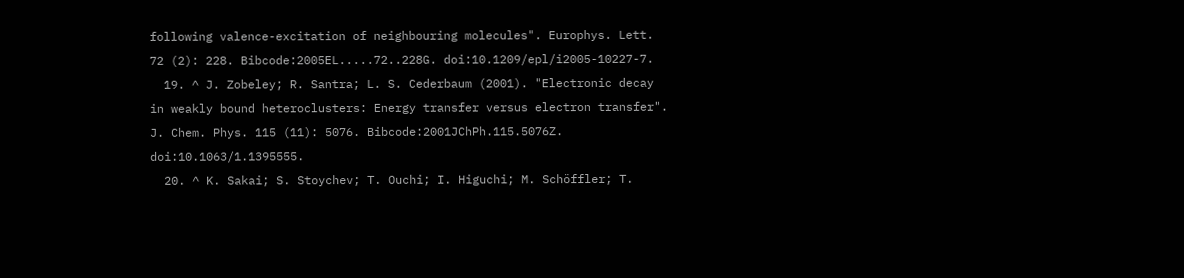following valence-excitation of neighbouring molecules". Europhys. Lett. 72 (2): 228. Bibcode:2005EL.....72..228G. doi:10.1209/epl/i2005-10227-7.
  19. ^ J. Zobeley; R. Santra; L. S. Cederbaum (2001). "Electronic decay in weakly bound heteroclusters: Energy transfer versus electron transfer". J. Chem. Phys. 115 (11): 5076. Bibcode:2001JChPh.115.5076Z. doi:10.1063/1.1395555.
  20. ^ K. Sakai; S. Stoychev; T. Ouchi; I. Higuchi; M. Schöffler; T.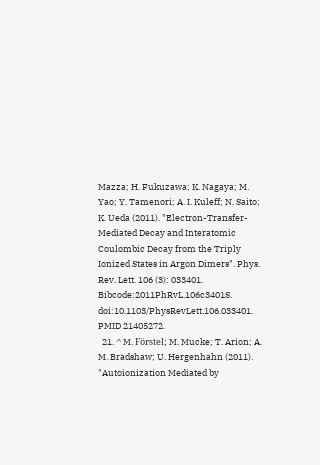Mazza; H. Fukuzawa; K. Nagaya; M. Yao; Y. Tamenori; A. I. Kuleff; N. Saito; K. Ueda (2011). "Electron-Transfer-Mediated Decay and Interatomic Coulombic Decay from the Triply Ionized States in Argon Dimers". Phys. Rev. Lett. 106 (3): 033401. Bibcode:2011PhRvL.106c3401S. doi:10.1103/PhysRevLett.106.033401. PMID 21405272.
  21. ^ M. Förstel; M. Mucke; T. Arion; A. M. Bradshaw; U. Hergenhahn (2011). "Autoionization Mediated by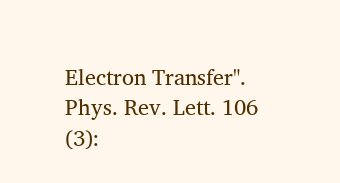Electron Transfer". Phys. Rev. Lett. 106 (3):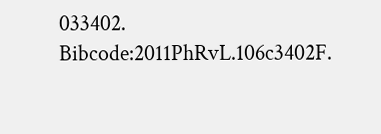033402. Bibcode:2011PhRvL.106c3402F.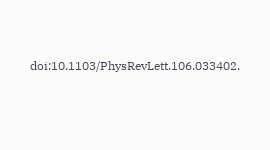doi:10.1103/PhysRevLett.106.033402.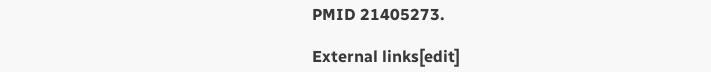PMID 21405273.

External links[edit]